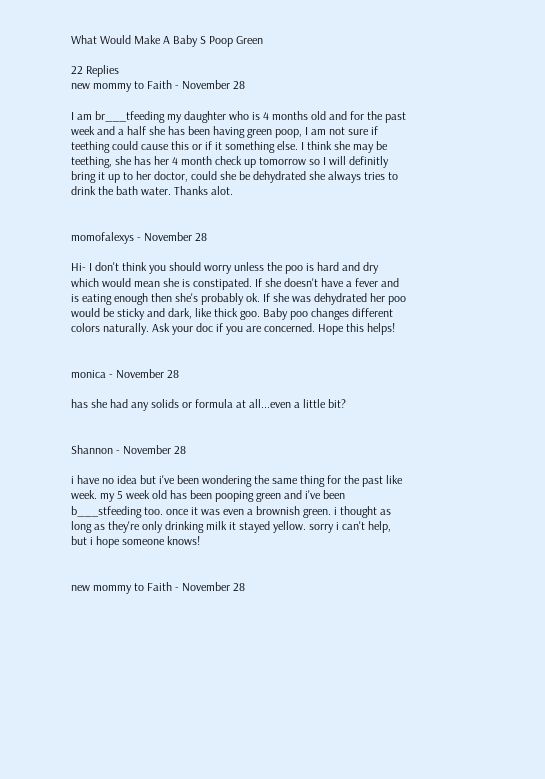What Would Make A Baby S Poop Green

22 Replies
new mommy to Faith - November 28

I am br___tfeeding my daughter who is 4 months old and for the past week and a half she has been having green poop, I am not sure if teething could cause this or if it something else. I think she may be teething, she has her 4 month check up tomorrow so I will definitly bring it up to her doctor, could she be dehydrated she always tries to drink the bath water. Thanks alot.


momofalexys - November 28

Hi- I don't think you should worry unless the poo is hard and dry which would mean she is constipated. If she doesn't have a fever and is eating enough then she's probably ok. If she was dehydrated her poo would be sticky and dark, like thick goo. Baby poo changes different colors naturally. Ask your doc if you are concerned. Hope this helps!


monica - November 28

has she had any solids or formula at all...even a little bit?


Shannon - November 28

i have no idea but i've been wondering the same thing for the past like week. my 5 week old has been pooping green and i've been b___stfeeding too. once it was even a brownish green. i thought as long as they're only drinking milk it stayed yellow. sorry i can't help, but i hope someone knows!


new mommy to Faith - November 28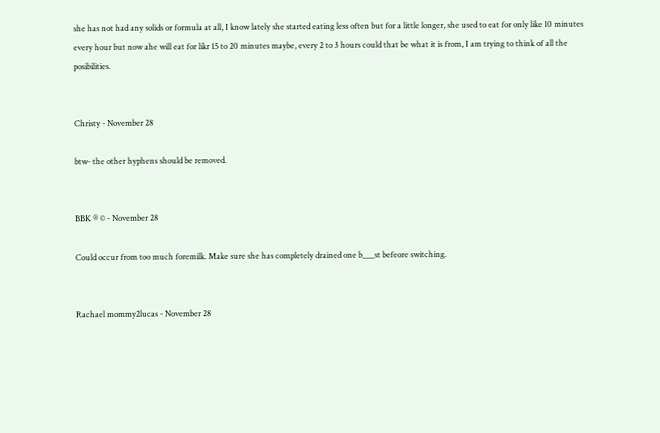she has not had any solids or formula at all, I know lately she started eating less often but for a little longer, she used to eat for only like 10 minutes every hour but now ahe will eat for likr 15 to 20 minutes maybe, every 2 to 3 hours could that be what it is from, I am trying to think of all the posibilities.


Christy - November 28

btw- the other hyphens should be removed.


BBK ® © - November 28

Could occur from too much foremilk. Make sure she has completely drained one b___st befeore switching.


Rachael mommy2lucas - November 28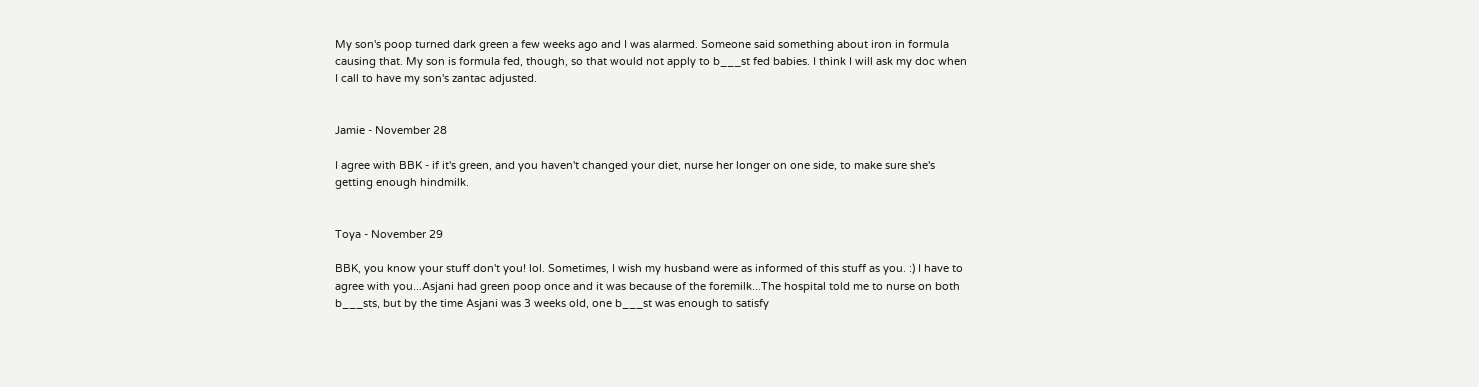My son's poop turned dark green a few weeks ago and I was alarmed. Someone said something about iron in formula causing that. My son is formula fed, though, so that would not apply to b___st fed babies. I think I will ask my doc when I call to have my son's zantac adjusted.


Jamie - November 28

I agree with BBK - if it's green, and you haven't changed your diet, nurse her longer on one side, to make sure she's getting enough hindmilk.


Toya - November 29

BBK, you know your stuff don't you! lol. Sometimes, I wish my husband were as informed of this stuff as you. :) I have to agree with you...Asjani had green poop once and it was because of the foremilk...The hospital told me to nurse on both b___sts, but by the time Asjani was 3 weeks old, one b___st was enough to satisfy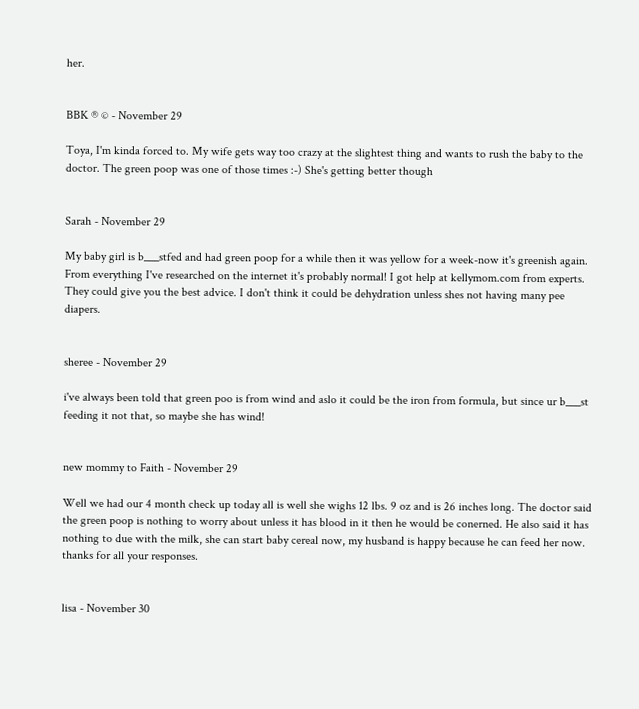her.


BBK ® © - November 29

Toya, I'm kinda forced to. My wife gets way too crazy at the slightest thing and wants to rush the baby to the doctor. The green poop was one of those times :-) She's getting better though


Sarah - November 29

My baby girl is b___stfed and had green poop for a while then it was yellow for a week-now it's greenish again. From everything I've researched on the internet it's probably normal! I got help at kellymom.com from experts. They could give you the best advice. I don't think it could be dehydration unless shes not having many pee diapers.


sheree - November 29

i've always been told that green poo is from wind and aslo it could be the iron from formula, but since ur b___st feeding it not that, so maybe she has wind!


new mommy to Faith - November 29

Well we had our 4 month check up today all is well she wighs 12 lbs. 9 oz and is 26 inches long. The doctor said the green poop is nothing to worry about unless it has blood in it then he would be conerned. He also said it has nothing to due with the milk, she can start baby cereal now, my husband is happy because he can feed her now. thanks for all your responses.


lisa - November 30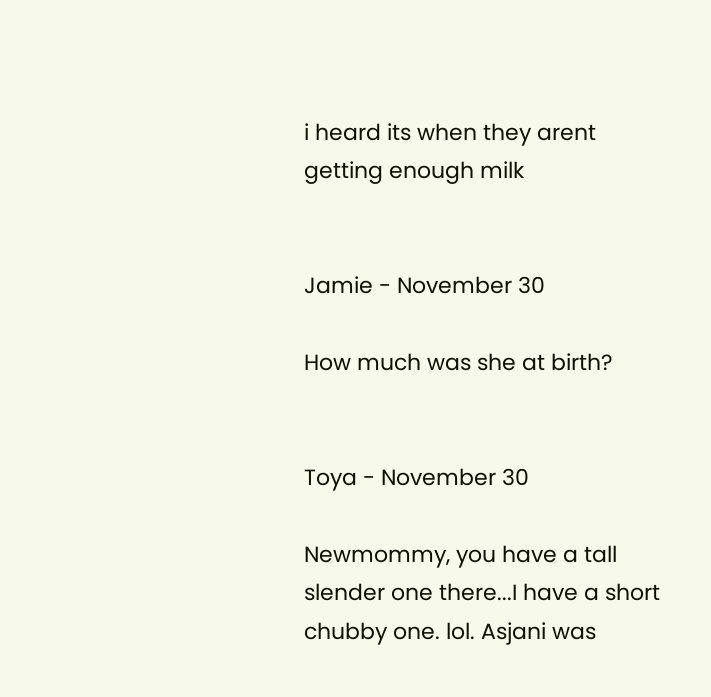i heard its when they arent getting enough milk


Jamie - November 30

How much was she at birth?


Toya - November 30

Newmommy, you have a tall slender one there...I have a short chubby one. lol. Asjani was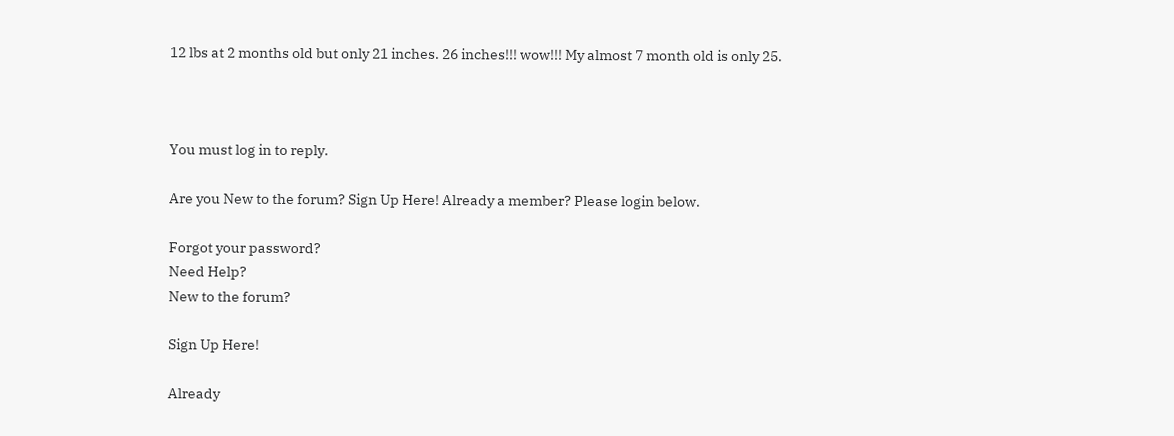12 lbs at 2 months old but only 21 inches. 26 inches!!! wow!!! My almost 7 month old is only 25.



You must log in to reply.

Are you New to the forum? Sign Up Here! Already a member? Please login below.

Forgot your password?
Need Help?
New to the forum?

Sign Up Here!

Already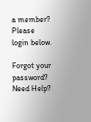a member?
Please login below.

Forgot your password?
Need Help?